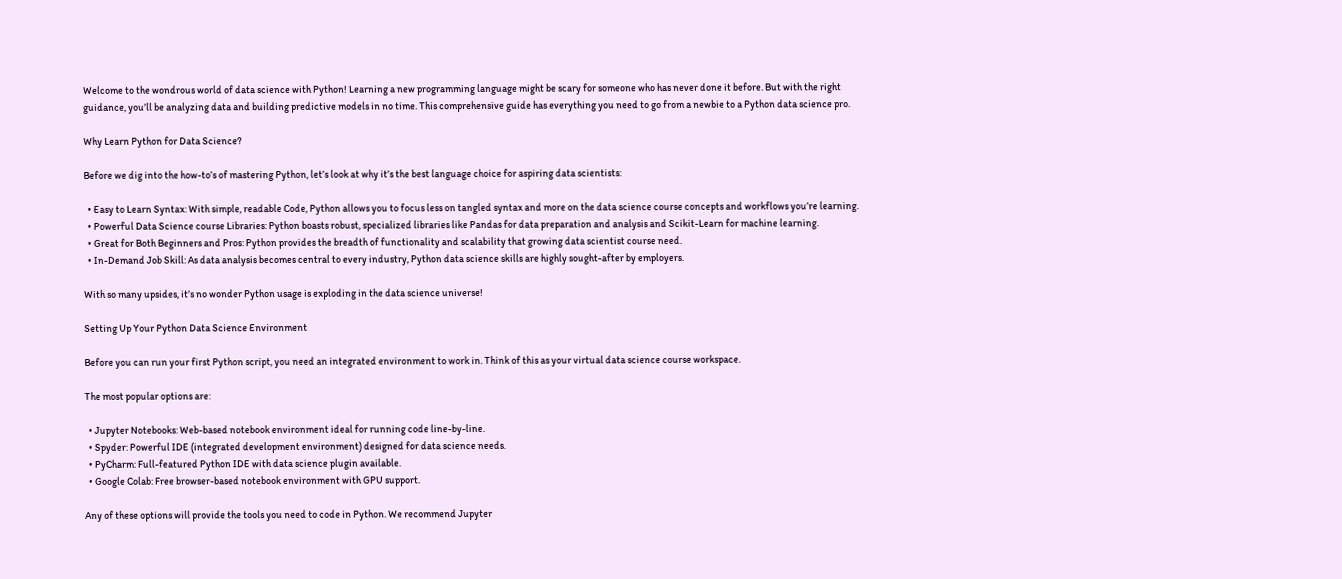Welcome to the wondrous world of data science with Python! Learning a new programming language might be scary for someone who has never done it before. But with the right guidance, you’ll be analyzing data and building predictive models in no time. This comprehensive guide has everything you need to go from a newbie to a Python data science pro.

Why Learn Python for Data Science?

Before we dig into the how-to’s of mastering Python, let’s look at why it’s the best language choice for aspiring data scientists:

  • Easy to Learn Syntax: With simple, readable Code, Python allows you to focus less on tangled syntax and more on the data science course concepts and workflows you’re learning.
  • Powerful Data Science course Libraries: Python boasts robust, specialized libraries like Pandas for data preparation and analysis and Scikit-Learn for machine learning.
  • Great for Both Beginners and Pros: Python provides the breadth of functionality and scalability that growing data scientist course need.
  • In-Demand Job Skill: As data analysis becomes central to every industry, Python data science skills are highly sought-after by employers.

With so many upsides, it’s no wonder Python usage is exploding in the data science universe!

Setting Up Your Python Data Science Environment

Before you can run your first Python script, you need an integrated environment to work in. Think of this as your virtual data science course workspace.

The most popular options are:

  • Jupyter Notebooks: Web-based notebook environment ideal for running code line-by-line.
  • Spyder: Powerful IDE (integrated development environment) designed for data science needs.
  • PyCharm: Full-featured Python IDE with data science plugin available.
  • Google Colab: Free browser-based notebook environment with GPU support.

Any of these options will provide the tools you need to code in Python. We recommend Jupyter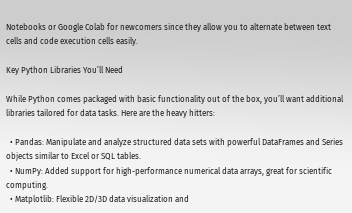Notebooks or Google Colab for newcomers since they allow you to alternate between text cells and code execution cells easily.

Key Python Libraries You’ll Need

While Python comes packaged with basic functionality out of the box, you’ll want additional libraries tailored for data tasks. Here are the heavy hitters:

  • Pandas: Manipulate and analyze structured data sets with powerful DataFrames and Series objects similar to Excel or SQL tables.
  • NumPy: Added support for high-performance numerical data arrays, great for scientific computing.
  • Matplotlib: Flexible 2D/3D data visualization and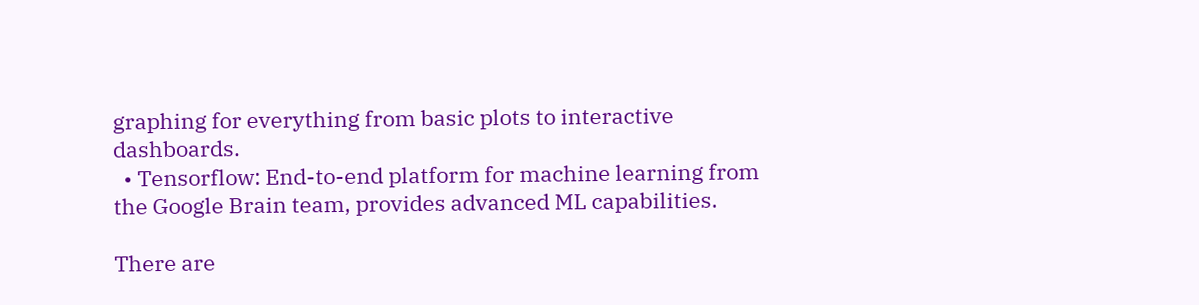graphing for everything from basic plots to interactive dashboards.
  • Tensorflow: End-to-end platform for machine learning from the Google Brain team, provides advanced ML capabilities.

There are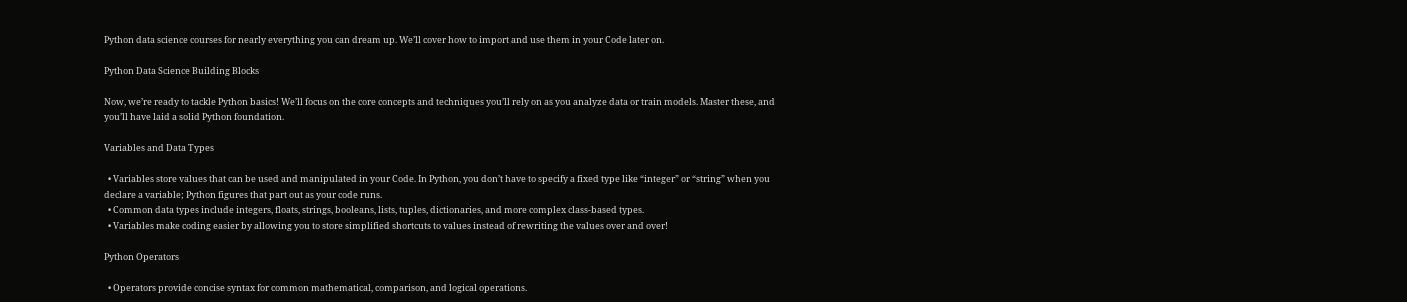Python data science courses for nearly everything you can dream up. We’ll cover how to import and use them in your Code later on.

Python Data Science Building Blocks

Now, we’re ready to tackle Python basics! We’ll focus on the core concepts and techniques you’ll rely on as you analyze data or train models. Master these, and you’ll have laid a solid Python foundation.

Variables and Data Types

  • Variables store values that can be used and manipulated in your Code. In Python, you don’t have to specify a fixed type like “integer” or “string” when you declare a variable; Python figures that part out as your code runs.
  • Common data types include integers, floats, strings, booleans, lists, tuples, dictionaries, and more complex class-based types.
  • Variables make coding easier by allowing you to store simplified shortcuts to values instead of rewriting the values over and over!

Python Operators

  • Operators provide concise syntax for common mathematical, comparison, and logical operations.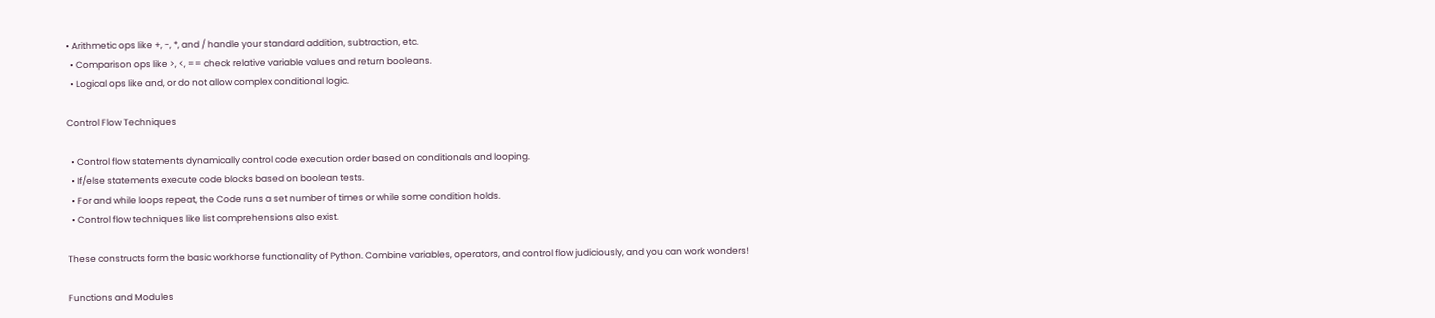• Arithmetic ops like +, -, *, and / handle your standard addition, subtraction, etc.
  • Comparison ops like >, <, == check relative variable values and return booleans.
  • Logical ops like and, or do not allow complex conditional logic.

Control Flow Techniques

  • Control flow statements dynamically control code execution order based on conditionals and looping.
  • If/else statements execute code blocks based on boolean tests.
  • For and while loops repeat, the Code runs a set number of times or while some condition holds.
  • Control flow techniques like list comprehensions also exist.

These constructs form the basic workhorse functionality of Python. Combine variables, operators, and control flow judiciously, and you can work wonders!

Functions and Modules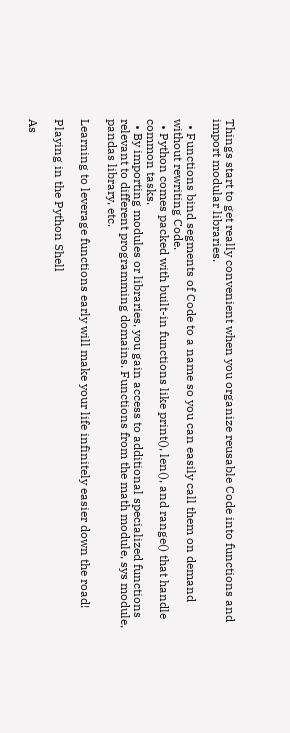Things start to get really convenient when you organize reusable Code into functions and import modular libraries.

  • Functions bind segments of Code to a name so you can easily call them on demand without rewriting Code.
  • Python comes packed with built-in functions like print(), len(), and range() that handle common tasks.
  • By importing modules or libraries, you gain access to additional specialized functions relevant to different programming domains. Functions from the math module, sys module, pandas library, etc.

Learning to leverage functions early will make your life infinitely easier down the road!

Playing in the Python Shell

As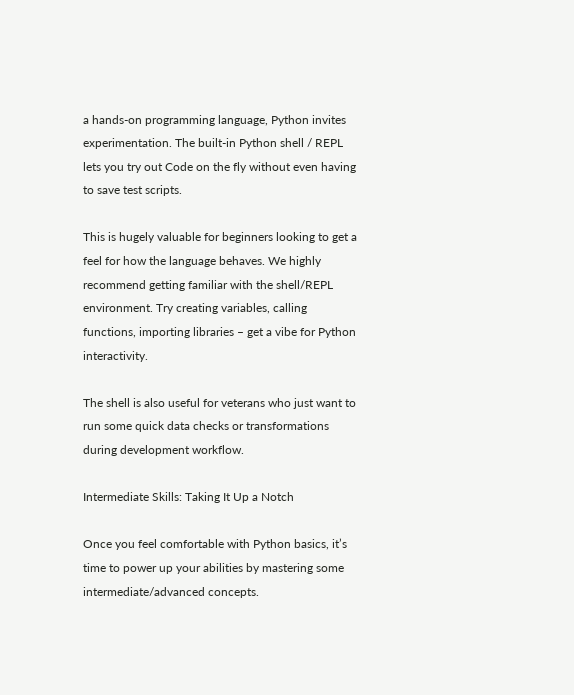a hands-on programming language, Python invites experimentation. The built-in Python shell / REPL lets you try out Code on the fly without even having to save test scripts.

This is hugely valuable for beginners looking to get a feel for how the language behaves. We highly recommend getting familiar with the shell/REPL environment. Try creating variables, calling functions, importing libraries – get a vibe for Python interactivity.

The shell is also useful for veterans who just want to run some quick data checks or transformations during development workflow.

Intermediate Skills: Taking It Up a Notch

Once you feel comfortable with Python basics, it’s time to power up your abilities by mastering some intermediate/advanced concepts.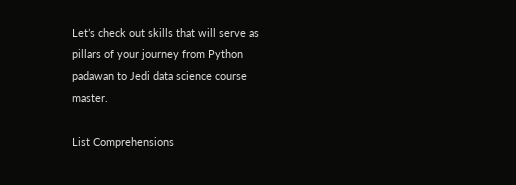Let’s check out skills that will serve as pillars of your journey from Python padawan to Jedi data science course master.

List Comprehensions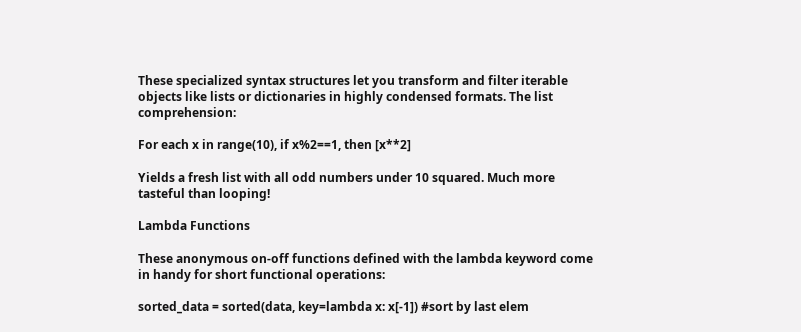These specialized syntax structures let you transform and filter iterable objects like lists or dictionaries in highly condensed formats. The list comprehension:

For each x in range(10), if x%2==1, then [x**2]

Yields a fresh list with all odd numbers under 10 squared. Much more tasteful than looping!

Lambda Functions

These anonymous on-off functions defined with the lambda keyword come in handy for short functional operations:

sorted_data = sorted(data, key=lambda x: x[-1]) #sort by last elem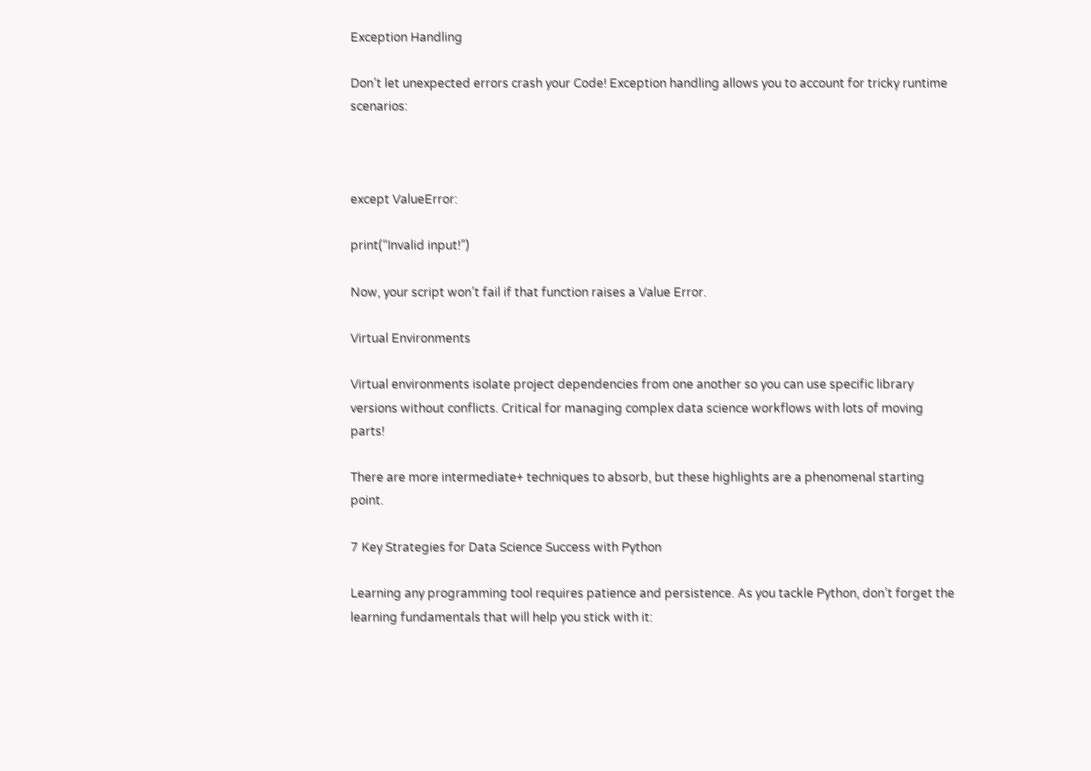Exception Handling

Don’t let unexpected errors crash your Code! Exception handling allows you to account for tricky runtime scenarios:



except ValueError:

print(“Invalid input!”)

Now, your script won’t fail if that function raises a Value Error.

Virtual Environments

Virtual environments isolate project dependencies from one another so you can use specific library versions without conflicts. Critical for managing complex data science workflows with lots of moving parts!

There are more intermediate+ techniques to absorb, but these highlights are a phenomenal starting point.

7 Key Strategies for Data Science Success with Python

Learning any programming tool requires patience and persistence. As you tackle Python, don’t forget the learning fundamentals that will help you stick with it: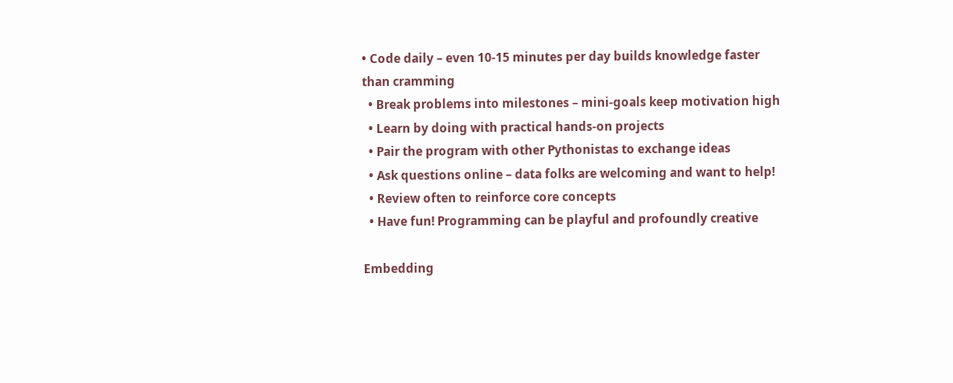• Code daily – even 10-15 minutes per day builds knowledge faster than cramming
  • Break problems into milestones – mini-goals keep motivation high
  • Learn by doing with practical hands-on projects
  • Pair the program with other Pythonistas to exchange ideas
  • Ask questions online – data folks are welcoming and want to help!
  • Review often to reinforce core concepts
  • Have fun! Programming can be playful and profoundly creative

Embedding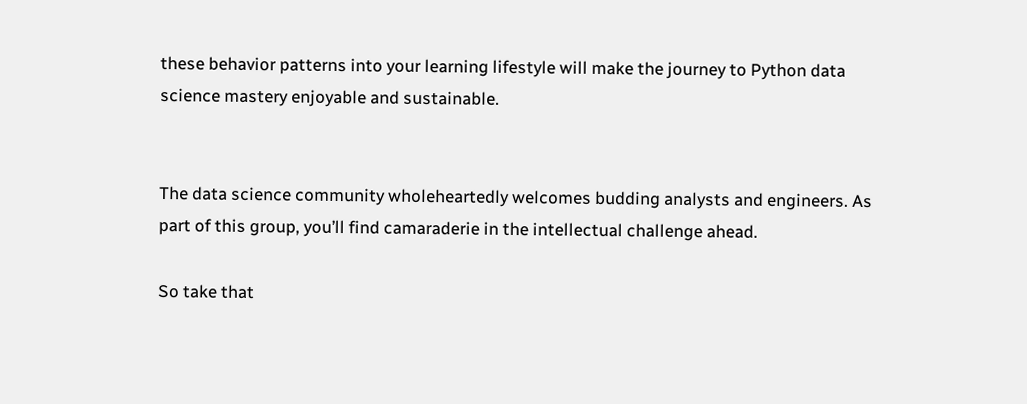these behavior patterns into your learning lifestyle will make the journey to Python data science mastery enjoyable and sustainable.


The data science community wholeheartedly welcomes budding analysts and engineers. As part of this group, you’ll find camaraderie in the intellectual challenge ahead.

So take that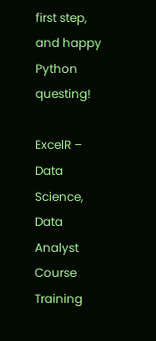first step, and happy Python questing!

ExcelR – Data Science, Data Analyst Course Training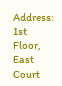Address: 1st Floor, East Court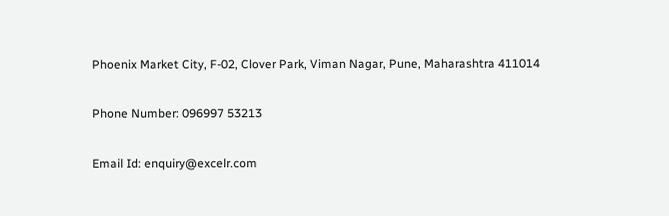Phoenix Market City, F-02, Clover Park, Viman Nagar, Pune, Maharashtra 411014

Phone Number: 096997 53213

Email Id: enquiry@excelr.com